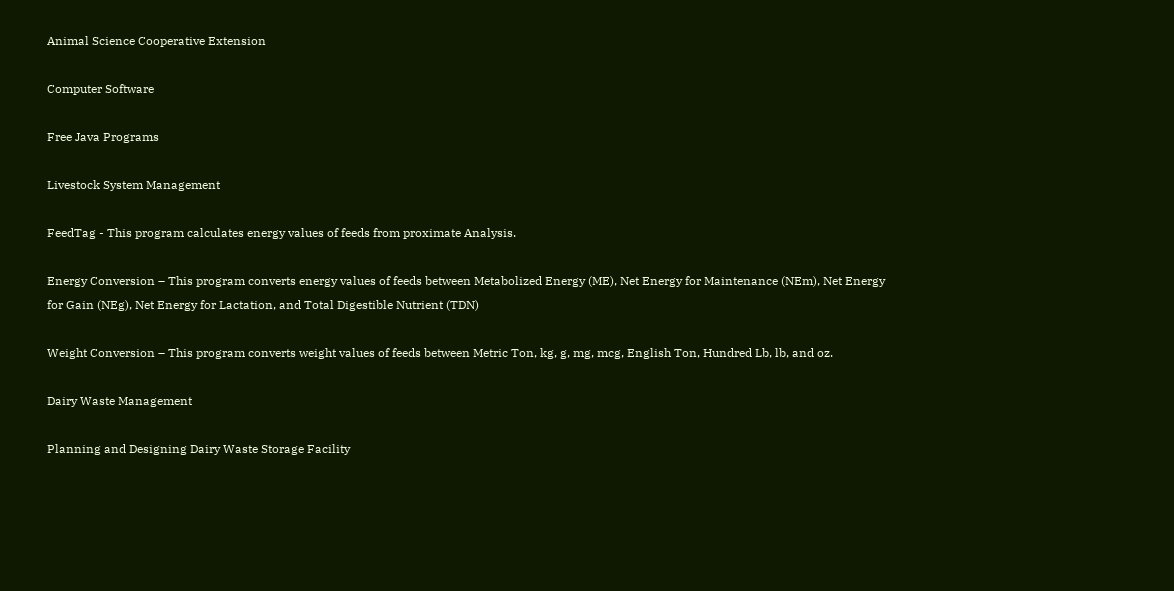Animal Science Cooperative Extension

Computer Software

Free Java Programs

Livestock System Management

FeedTag - This program calculates energy values of feeds from proximate Analysis.

Energy Conversion – This program converts energy values of feeds between Metabolized Energy (ME), Net Energy for Maintenance (NEm), Net Energy for Gain (NEg), Net Energy for Lactation, and Total Digestible Nutrient (TDN)

Weight Conversion – This program converts weight values of feeds between Metric Ton, kg, g, mg, mcg, English Ton, Hundred Lb, lb, and oz.

Dairy Waste Management

Planning and Designing Dairy Waste Storage Facility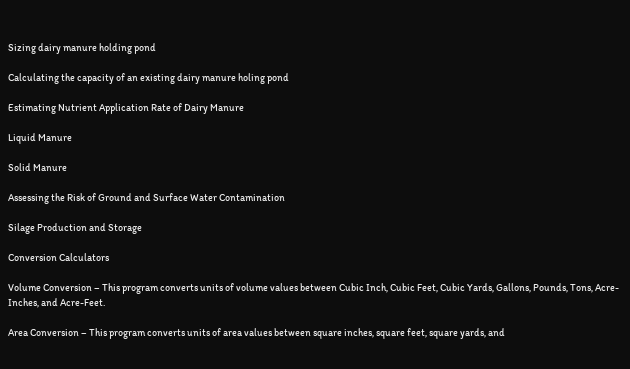Sizing dairy manure holding pond

Calculating the capacity of an existing dairy manure holing pond

Estimating Nutrient Application Rate of Dairy Manure

Liquid Manure

Solid Manure

Assessing the Risk of Ground and Surface Water Contamination

Silage Production and Storage

Conversion Calculators

Volume Conversion – This program converts units of volume values between Cubic Inch, Cubic Feet, Cubic Yards, Gallons, Pounds, Tons, Acre-Inches, and Acre-Feet.

Area Conversion – This program converts units of area values between square inches, square feet, square yards, and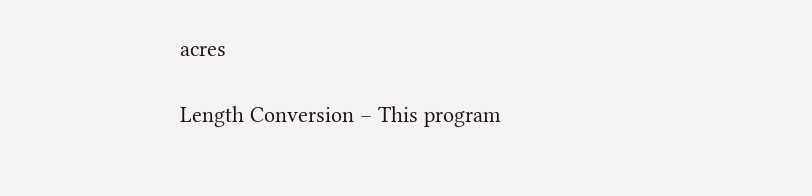acres

Length Conversion – This program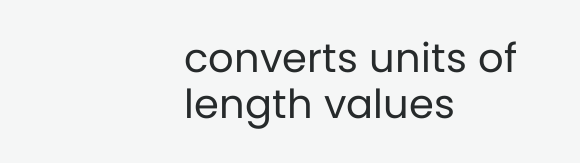converts units of length values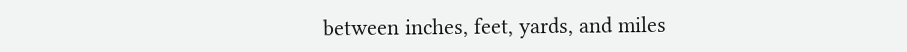between inches, feet, yards, and miles